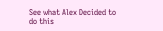See what Alex Decided to do this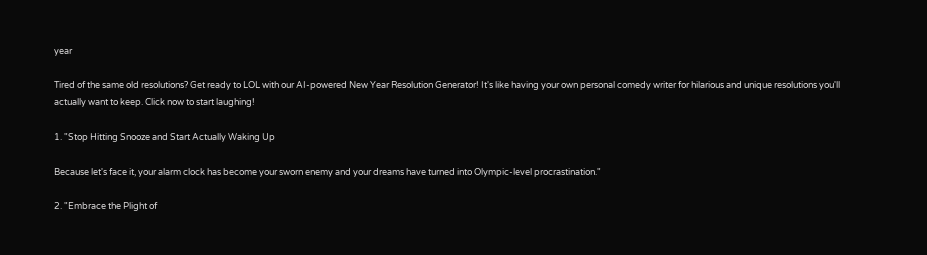year

Tired of the same old resolutions? Get ready to LOL with our AI-powered New Year Resolution Generator! It's like having your own personal comedy writer for hilarious and unique resolutions you'll actually want to keep. Click now to start laughing!

1. "Stop Hitting Snooze and Start Actually Waking Up

Because let's face it, your alarm clock has become your sworn enemy and your dreams have turned into Olympic-level procrastination."

2. "Embrace the Plight of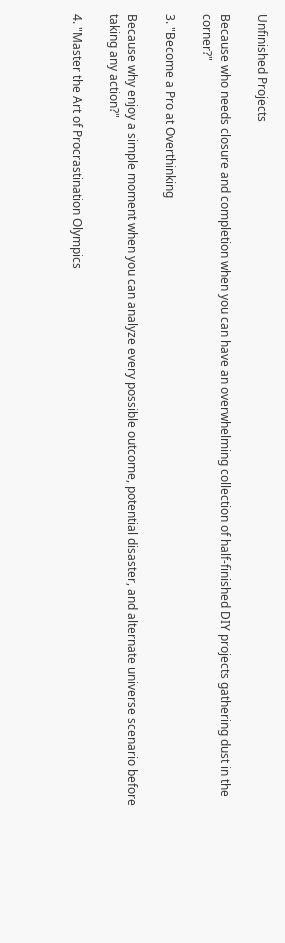Unfinished Projects

Because who needs closure and completion when you can have an overwhelming collection of half-finished DIY projects gathering dust in the corner?"

3. "Become a Pro at Overthinking

Because why enjoy a simple moment when you can analyze every possible outcome, potential disaster, and alternate universe scenario before taking any action?"

4. "Master the Art of Procrastination Olympics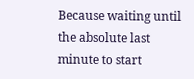Because waiting until the absolute last minute to start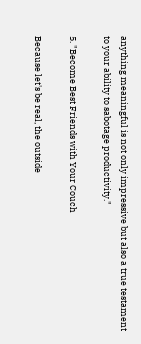anything meaningful is not only impressive but also a true testament to your ability to sabotage productivity."

5. "Become Best Friends with Your Couch

Because let's be real, the outside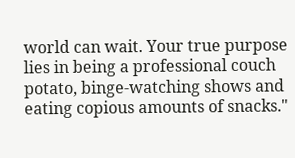world can wait. Your true purpose lies in being a professional couch potato, binge-watching shows and eating copious amounts of snacks."